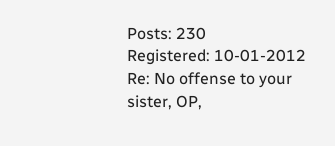Posts: 230
Registered: 10-01-2012
Re: No offense to your sister, OP,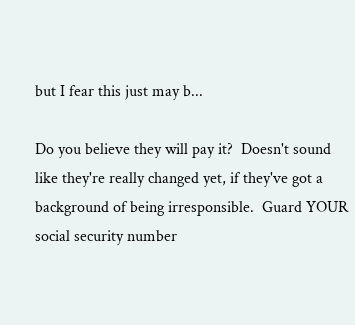but I fear this just may b...

Do you believe they will pay it?  Doesn't sound like they're really changed yet, if they've got a background of being irresponsible.  Guard YOUR social security number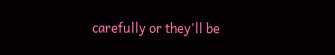carefully or they'll be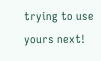trying to use yours next!